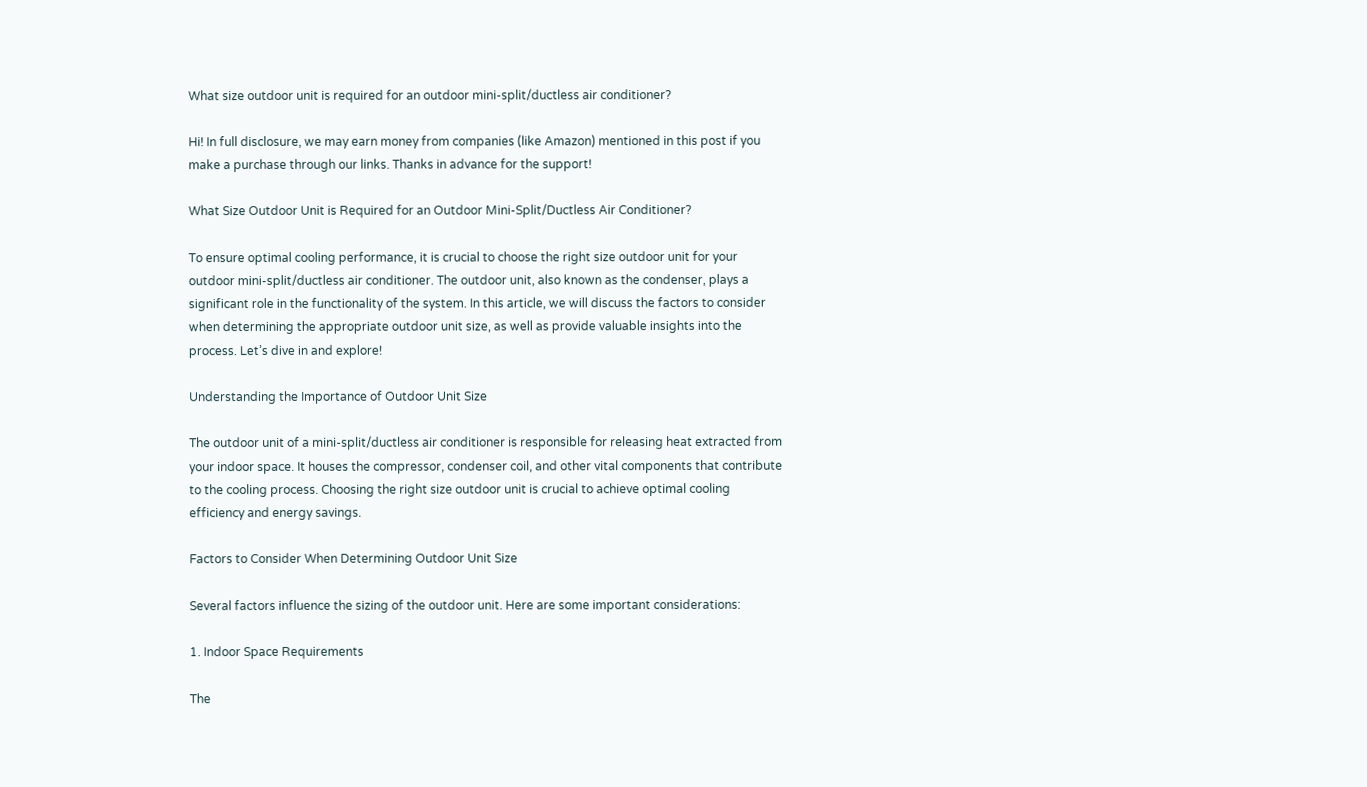What size outdoor unit is required for an outdoor mini-split/ductless air conditioner?

Hi! In full disclosure, we may earn money from companies (like Amazon) mentioned in this post if you make a purchase through our links. Thanks in advance for the support!

What Size Outdoor Unit is Required for an Outdoor Mini-Split/Ductless Air Conditioner?

To ensure optimal cooling performance, it is crucial to choose the right size outdoor unit for your outdoor mini-split/ductless air conditioner. The outdoor unit, also known as the condenser, plays a significant role in the functionality of the system. In this article, we will discuss the factors to consider when determining the appropriate outdoor unit size, as well as provide valuable insights into the process. Let’s dive in and explore!

Understanding the Importance of Outdoor Unit Size

The outdoor unit of a mini-split/ductless air conditioner is responsible for releasing heat extracted from your indoor space. It houses the compressor, condenser coil, and other vital components that contribute to the cooling process. Choosing the right size outdoor unit is crucial to achieve optimal cooling efficiency and energy savings.

Factors to Consider When Determining Outdoor Unit Size

Several factors influence the sizing of the outdoor unit. Here are some important considerations:

1. Indoor Space Requirements

The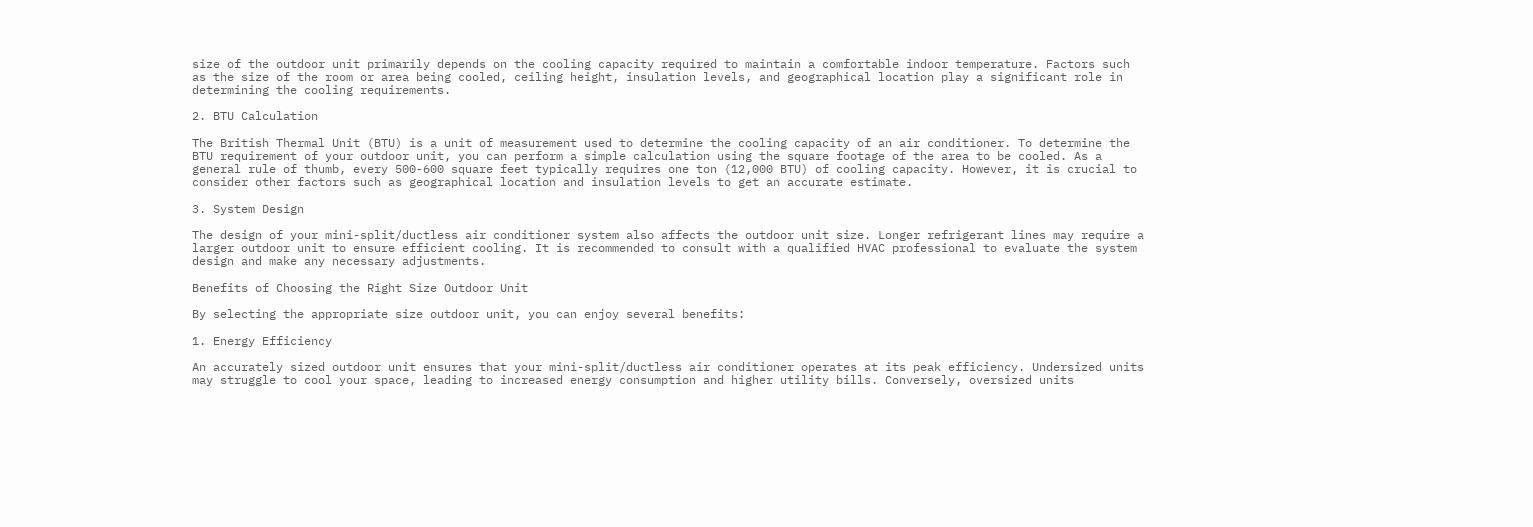size of the outdoor unit primarily depends on the cooling capacity required to maintain a comfortable indoor temperature. Factors such as the size of the room or area being cooled, ceiling height, insulation levels, and geographical location play a significant role in determining the cooling requirements.

2. BTU Calculation

The British Thermal Unit (BTU) is a unit of measurement used to determine the cooling capacity of an air conditioner. To determine the BTU requirement of your outdoor unit, you can perform a simple calculation using the square footage of the area to be cooled. As a general rule of thumb, every 500-600 square feet typically requires one ton (12,000 BTU) of cooling capacity. However, it is crucial to consider other factors such as geographical location and insulation levels to get an accurate estimate.

3. System Design

The design of your mini-split/ductless air conditioner system also affects the outdoor unit size. Longer refrigerant lines may require a larger outdoor unit to ensure efficient cooling. It is recommended to consult with a qualified HVAC professional to evaluate the system design and make any necessary adjustments.

Benefits of Choosing the Right Size Outdoor Unit

By selecting the appropriate size outdoor unit, you can enjoy several benefits:

1. Energy Efficiency

An accurately sized outdoor unit ensures that your mini-split/ductless air conditioner operates at its peak efficiency. Undersized units may struggle to cool your space, leading to increased energy consumption and higher utility bills. Conversely, oversized units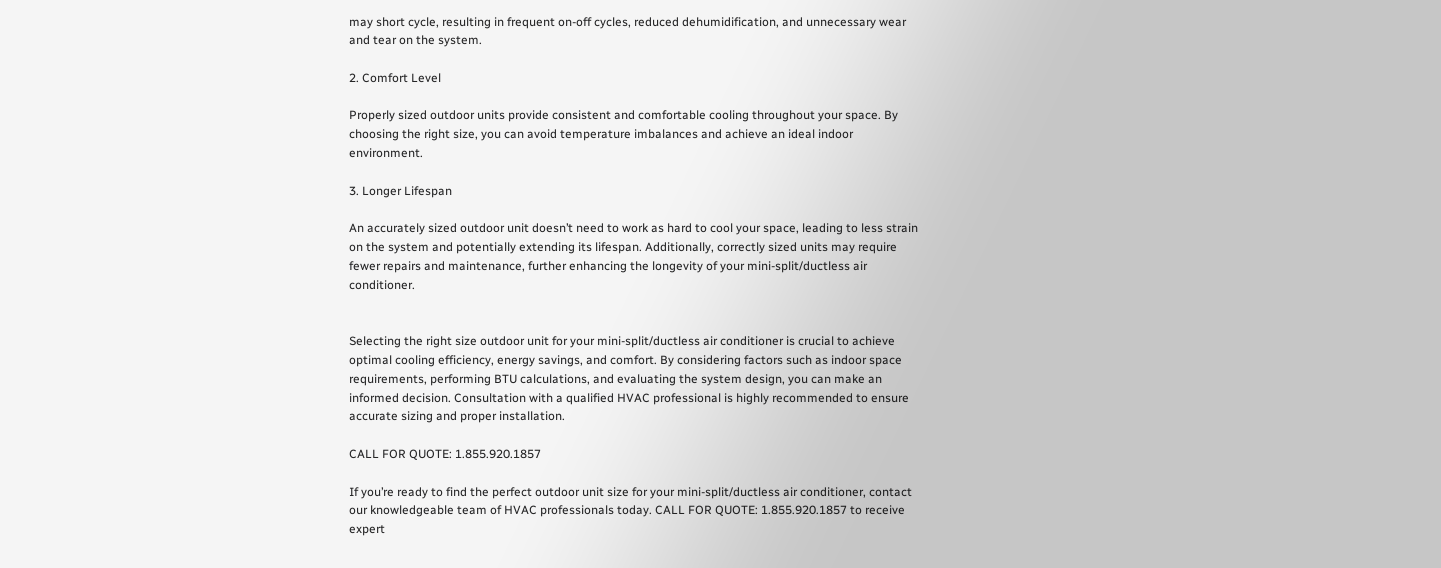may short cycle, resulting in frequent on-off cycles, reduced dehumidification, and unnecessary wear and tear on the system.

2. Comfort Level

Properly sized outdoor units provide consistent and comfortable cooling throughout your space. By choosing the right size, you can avoid temperature imbalances and achieve an ideal indoor environment.

3. Longer Lifespan

An accurately sized outdoor unit doesn’t need to work as hard to cool your space, leading to less strain on the system and potentially extending its lifespan. Additionally, correctly sized units may require fewer repairs and maintenance, further enhancing the longevity of your mini-split/ductless air conditioner.


Selecting the right size outdoor unit for your mini-split/ductless air conditioner is crucial to achieve optimal cooling efficiency, energy savings, and comfort. By considering factors such as indoor space requirements, performing BTU calculations, and evaluating the system design, you can make an informed decision. Consultation with a qualified HVAC professional is highly recommended to ensure accurate sizing and proper installation.

CALL FOR QUOTE: 1.855.920.1857

If you’re ready to find the perfect outdoor unit size for your mini-split/ductless air conditioner, contact our knowledgeable team of HVAC professionals today. CALL FOR QUOTE: 1.855.920.1857 to receive expert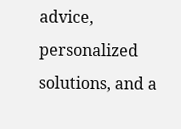advice, personalized solutions, and a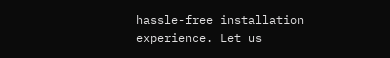hassle-free installation experience. Let us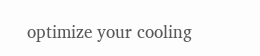optimize your cooling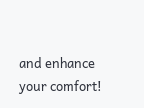and enhance your comfort!